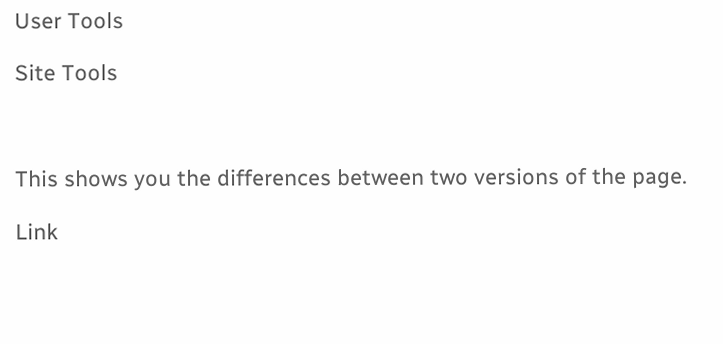User Tools

Site Tools



This shows you the differences between two versions of the page.

Link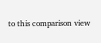to this comparison view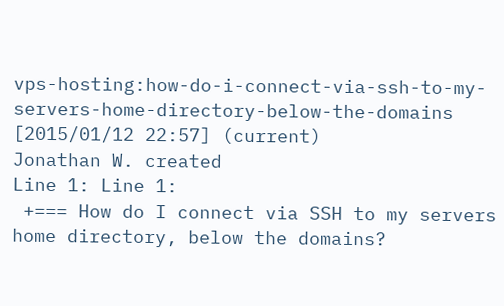vps-hosting:how-do-i-connect-via-ssh-to-my-servers-home-directory-below-the-domains [2015/01/12 22:57] (current)
Jonathan W. created
Line 1: Line 1:
 +=== How do I connect via SSH to my servers home directory, below the domains?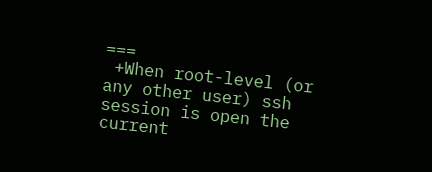===
 +When root-level (or any other user) ssh session is open the current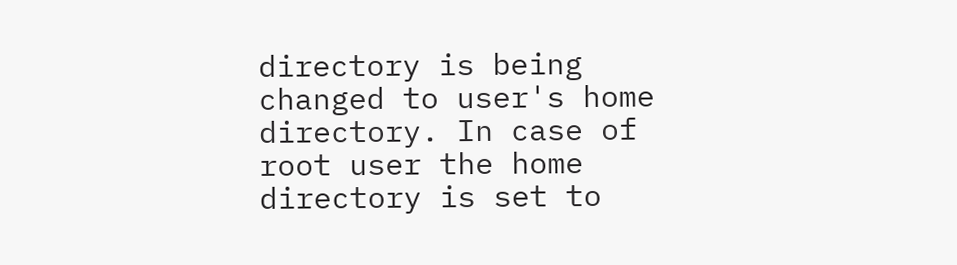directory is being changed to user's home directory. In case of root user the home directory is set to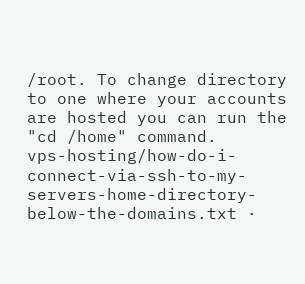/root. To change directory to one where your accounts are hosted you can run the "cd /home" command.
vps-hosting/how-do-i-connect-via-ssh-to-my-servers-home-directory-below-the-domains.txt ·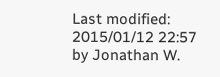Last modified: 2015/01/12 22:57 by Jonathan W.